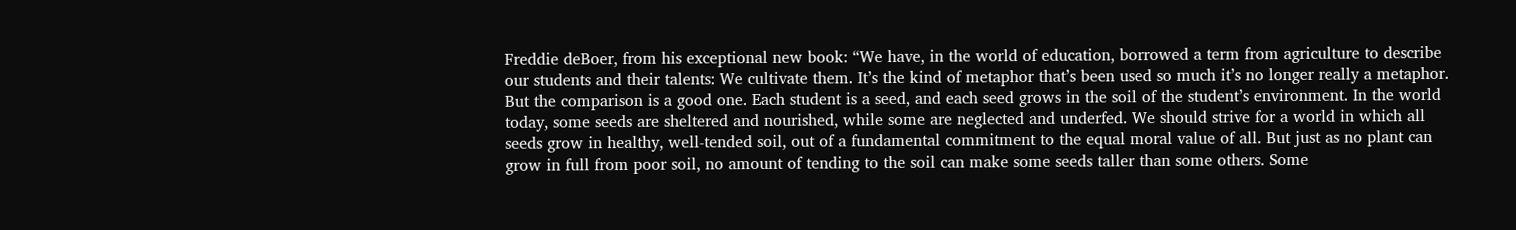Freddie deBoer, from his exceptional new book: “We have, in the world of education, borrowed a term from agriculture to describe our students and their talents: We cultivate them. It’s the kind of metaphor that’s been used so much it’s no longer really a metaphor. But the comparison is a good one. Each student is a seed, and each seed grows in the soil of the student’s environment. In the world today, some seeds are sheltered and nourished, while some are neglected and underfed. We should strive for a world in which all seeds grow in healthy, well-tended soil, out of a fundamental commitment to the equal moral value of all. But just as no plant can grow in full from poor soil, no amount of tending to the soil can make some seeds taller than some others. Some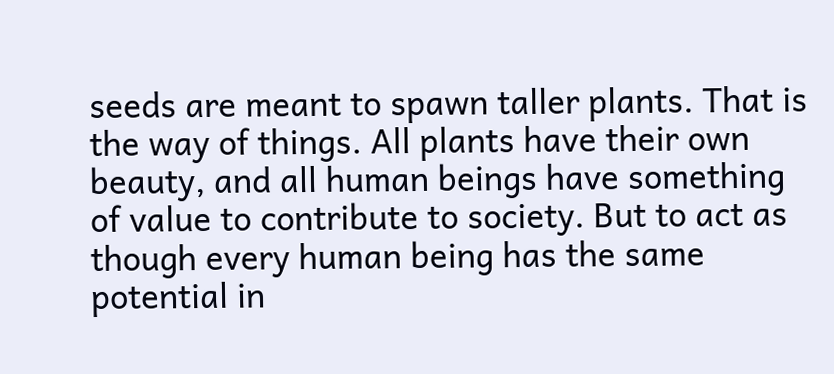seeds are meant to spawn taller plants. That is the way of things. All plants have their own beauty, and all human beings have something of value to contribute to society. But to act as though every human being has the same potential in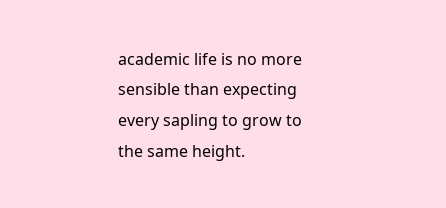academic life is no more sensible than expecting every sapling to grow to the same height.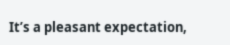It’s a pleasant expectation,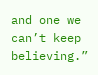and one we can’t keep believing.”